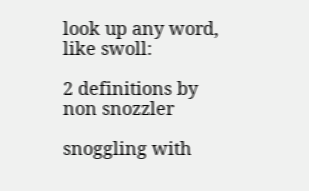look up any word, like swoll:

2 definitions by non snozzler

snoggling with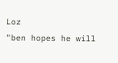Loz
"ben hopes he will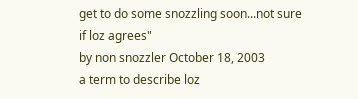get to do some snozzling soon...not sure if loz agrees"
by non snozzler October 18, 2003
a term to describe loz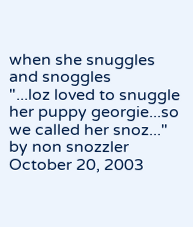when she snuggles and snoggles
"...loz loved to snuggle her puppy georgie...so we called her snoz..."
by non snozzler October 20, 2003